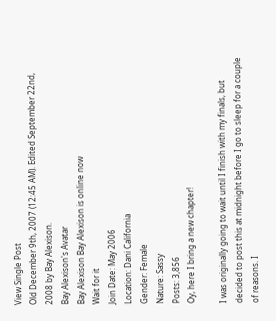View Single Post
Old December 9th, 2007 (12:45 AM). Edited September 22nd, 2008 by Bay Alexison.
Bay Alexison's Avatar
Bay Alexison Bay Alexison is online now
Wait for it
Join Date: May 2006
Location: Dani California
Gender: Female
Nature: Sassy
Posts: 3,856
Oy, here I bring a new chapter!

I was originally going to wait until I finish with my finals, but decided to post this at midnight before I go to sleep for a couple of reasons. I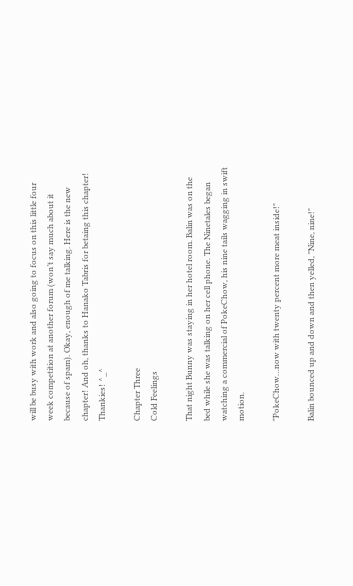will be busy with work and also going to focus on this little four week competition at another forum (won’t say much about it because of spam). Okay, enough of me talking. Here is the new chapter! And oh, thanks to Hanako Tabris for betaing this chapter! Thankies! ^_^

Chapter Three
Cold Feelings

That night Bunny was staying in her hotel room. Balin was on the bed while she was talking on her cell phone. The Ninetales began watching a commercial of PokeChow, his nine tails wagging in swift motion.

"PokeChow…now with twenty percent more meat inside!"

Balin bounced up and down and then yelled, "Nine, nine!"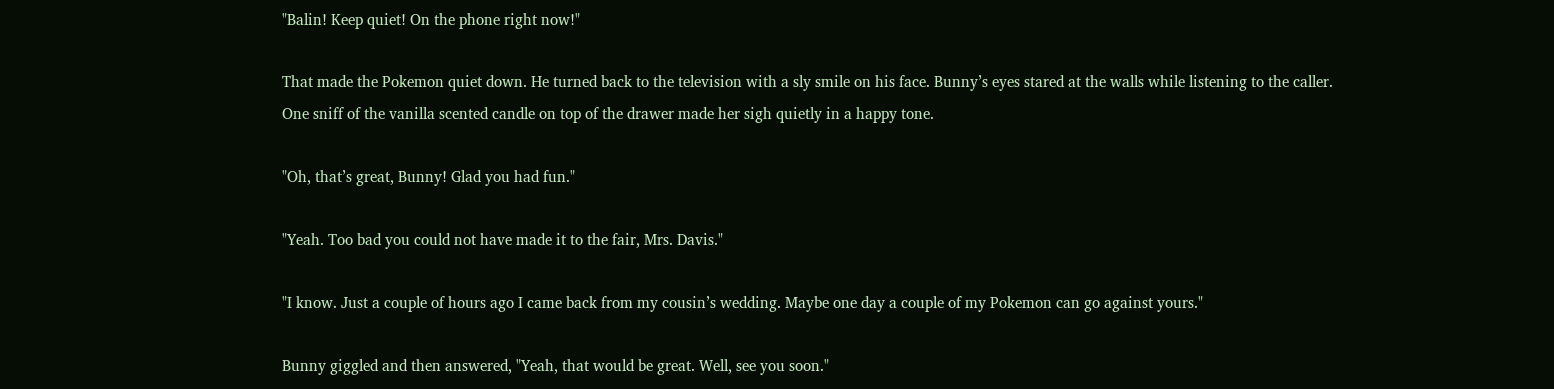"Balin! Keep quiet! On the phone right now!"

That made the Pokemon quiet down. He turned back to the television with a sly smile on his face. Bunny’s eyes stared at the walls while listening to the caller. One sniff of the vanilla scented candle on top of the drawer made her sigh quietly in a happy tone.

"Oh, that’s great, Bunny! Glad you had fun."

"Yeah. Too bad you could not have made it to the fair, Mrs. Davis."

"I know. Just a couple of hours ago I came back from my cousin’s wedding. Maybe one day a couple of my Pokemon can go against yours."

Bunny giggled and then answered, "Yeah, that would be great. Well, see you soon."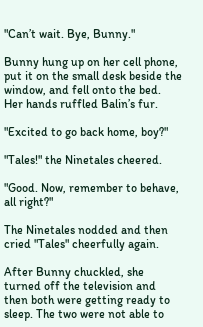"Can’t wait. Bye, Bunny."

Bunny hung up on her cell phone, put it on the small desk beside the window, and fell onto the bed. Her hands ruffled Balin’s fur.

"Excited to go back home, boy?"

"Tales!" the Ninetales cheered.

"Good. Now, remember to behave, all right?"

The Ninetales nodded and then cried "Tales" cheerfully again.

After Bunny chuckled, she turned off the television and then both were getting ready to sleep. The two were not able to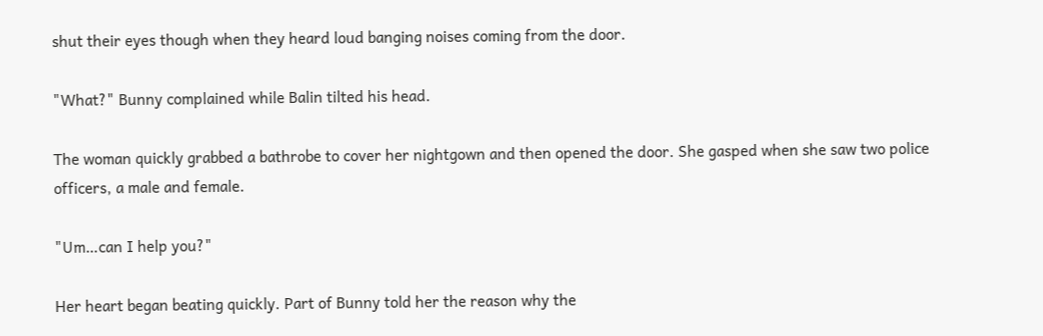shut their eyes though when they heard loud banging noises coming from the door.

"What?" Bunny complained while Balin tilted his head.

The woman quickly grabbed a bathrobe to cover her nightgown and then opened the door. She gasped when she saw two police officers, a male and female.

"Um…can I help you?"

Her heart began beating quickly. Part of Bunny told her the reason why the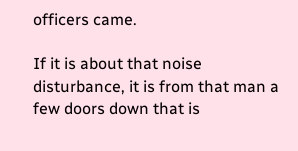officers came.

If it is about that noise disturbance, it is from that man a few doors down that is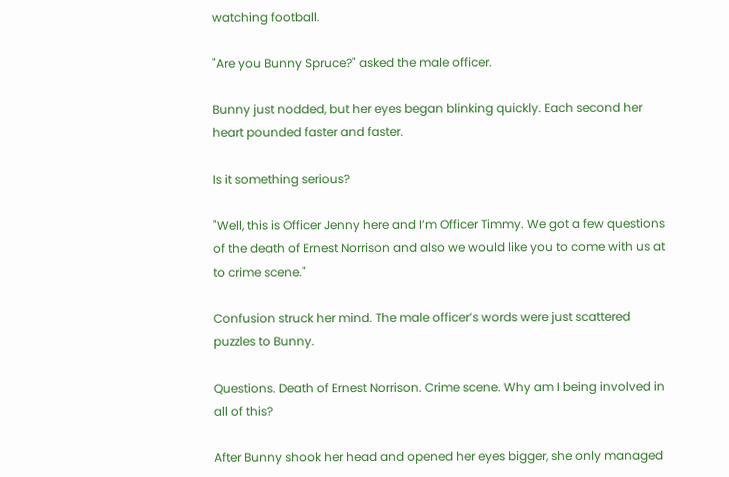watching football.

"Are you Bunny Spruce?" asked the male officer.

Bunny just nodded, but her eyes began blinking quickly. Each second her heart pounded faster and faster.

Is it something serious?

"Well, this is Officer Jenny here and I’m Officer Timmy. We got a few questions of the death of Ernest Norrison and also we would like you to come with us at to crime scene."

Confusion struck her mind. The male officer’s words were just scattered puzzles to Bunny.

Questions. Death of Ernest Norrison. Crime scene. Why am I being involved in all of this?

After Bunny shook her head and opened her eyes bigger, she only managed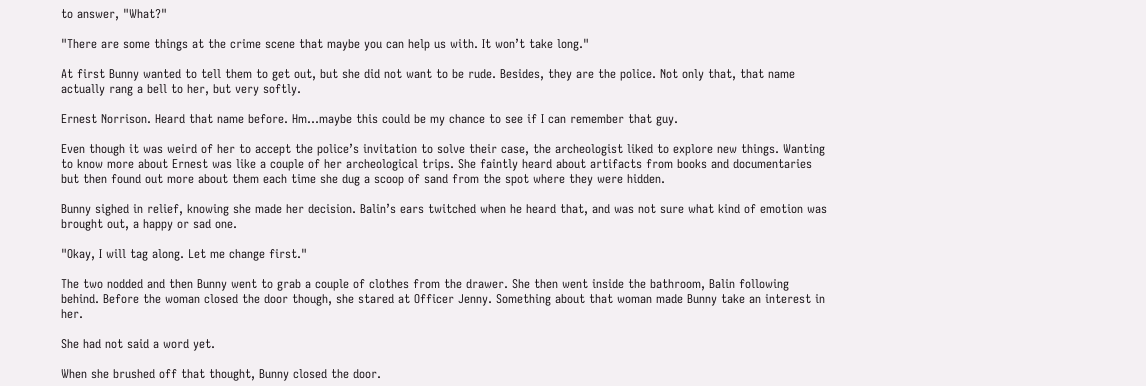to answer, "What?"

"There are some things at the crime scene that maybe you can help us with. It won’t take long."

At first Bunny wanted to tell them to get out, but she did not want to be rude. Besides, they are the police. Not only that, that name actually rang a bell to her, but very softly.

Ernest Norrison. Heard that name before. Hm…maybe this could be my chance to see if I can remember that guy.

Even though it was weird of her to accept the police’s invitation to solve their case, the archeologist liked to explore new things. Wanting to know more about Ernest was like a couple of her archeological trips. She faintly heard about artifacts from books and documentaries but then found out more about them each time she dug a scoop of sand from the spot where they were hidden.

Bunny sighed in relief, knowing she made her decision. Balin’s ears twitched when he heard that, and was not sure what kind of emotion was brought out, a happy or sad one.

"Okay, I will tag along. Let me change first."

The two nodded and then Bunny went to grab a couple of clothes from the drawer. She then went inside the bathroom, Balin following behind. Before the woman closed the door though, she stared at Officer Jenny. Something about that woman made Bunny take an interest in her.

She had not said a word yet.

When she brushed off that thought, Bunny closed the door.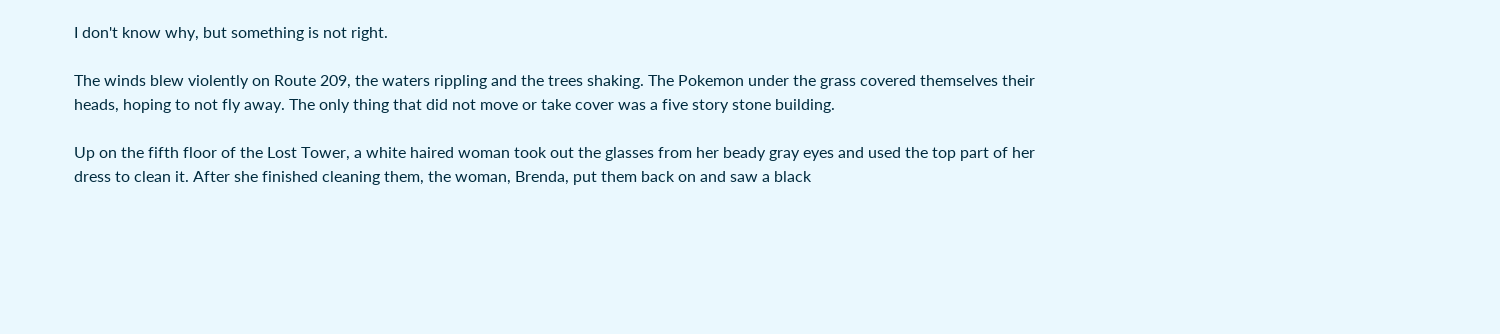I don't know why, but something is not right.

The winds blew violently on Route 209, the waters rippling and the trees shaking. The Pokemon under the grass covered themselves their heads, hoping to not fly away. The only thing that did not move or take cover was a five story stone building.

Up on the fifth floor of the Lost Tower, a white haired woman took out the glasses from her beady gray eyes and used the top part of her dress to clean it. After she finished cleaning them, the woman, Brenda, put them back on and saw a black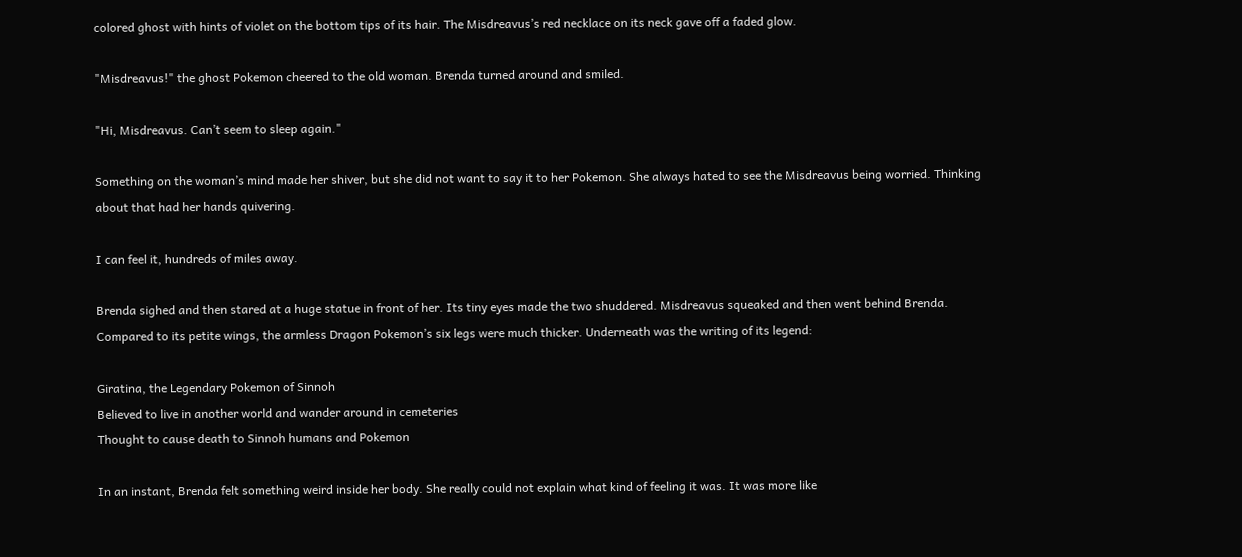colored ghost with hints of violet on the bottom tips of its hair. The Misdreavus’s red necklace on its neck gave off a faded glow.

"Misdreavus!" the ghost Pokemon cheered to the old woman. Brenda turned around and smiled.

"Hi, Misdreavus. Can’t seem to sleep again."

Something on the woman’s mind made her shiver, but she did not want to say it to her Pokemon. She always hated to see the Misdreavus being worried. Thinking about that had her hands quivering.

I can feel it, hundreds of miles away.

Brenda sighed and then stared at a huge statue in front of her. Its tiny eyes made the two shuddered. Misdreavus squeaked and then went behind Brenda. Compared to its petite wings, the armless Dragon Pokemon’s six legs were much thicker. Underneath was the writing of its legend:

Giratina, the Legendary Pokemon of Sinnoh
Believed to live in another world and wander around in cemeteries
Thought to cause death to Sinnoh humans and Pokemon

In an instant, Brenda felt something weird inside her body. She really could not explain what kind of feeling it was. It was more like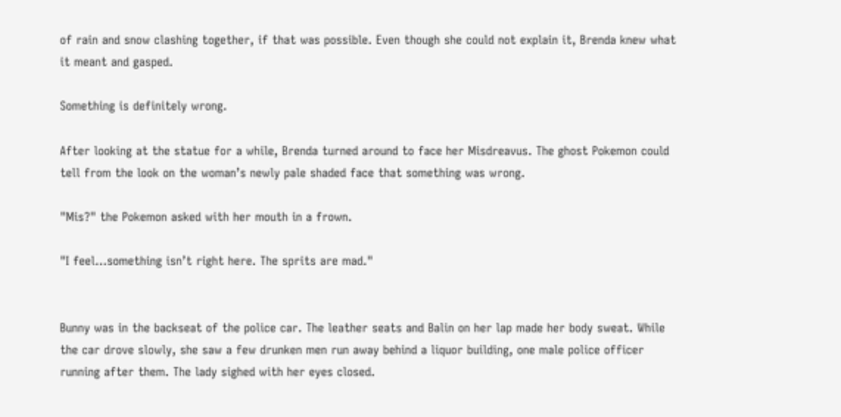of rain and snow clashing together, if that was possible. Even though she could not explain it, Brenda knew what it meant and gasped.

Something is definitely wrong.

After looking at the statue for a while, Brenda turned around to face her Misdreavus. The ghost Pokemon could tell from the look on the woman’s newly pale shaded face that something was wrong.

"Mis?" the Pokemon asked with her mouth in a frown.

"I feel…something isn’t right here. The sprits are mad."


Bunny was in the backseat of the police car. The leather seats and Balin on her lap made her body sweat. While the car drove slowly, she saw a few drunken men run away behind a liquor building, one male police officer running after them. The lady sighed with her eyes closed.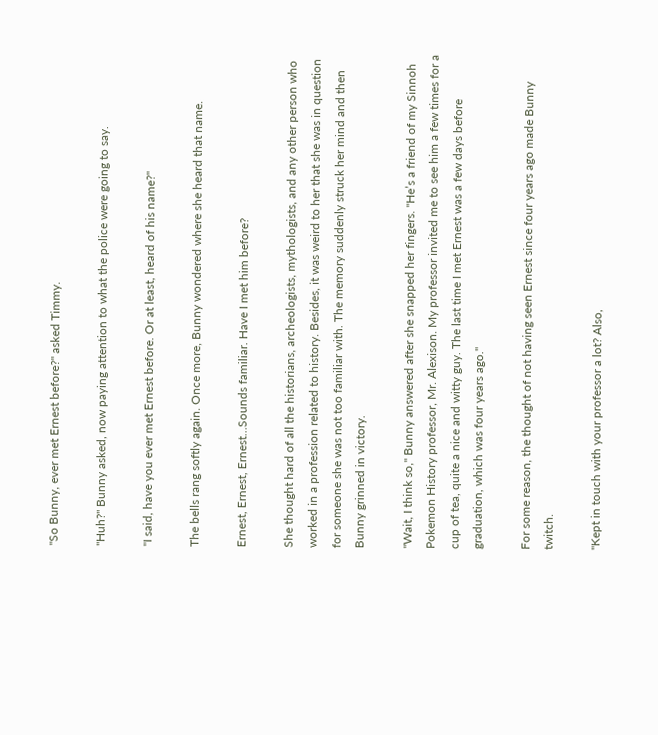"So Bunny, ever met Ernest before?" asked Timmy.

"Huh?" Bunny asked, now paying attention to what the police were going to say.

"I said, have you ever met Ernest before. Or at least, heard of his name?"

The bells rang softly again. Once more, Bunny wondered where she heard that name.

Ernest, Ernest, Ernest…Sounds familiar. Have I met him before?

She thought hard of all the historians, archeologists, mythologists, and any other person who worked in a profession related to history. Besides, it was weird to her that she was in question for someone she was not too familiar with. The memory suddenly struck her mind and then Bunny grinned in victory.

"Wait, I think so," Bunny answered after she snapped her fingers. "He’s a friend of my Sinnoh Pokemon History professor, Mr. Alexison. My professor invited me to see him a few times for a cup of tea, quite a nice and witty guy. The last time I met Ernest was a few days before graduation, which was four years ago."

For some reason, the thought of not having seen Ernest since four years ago made Bunny twitch.

"Kept in touch with your professor a lot? Also,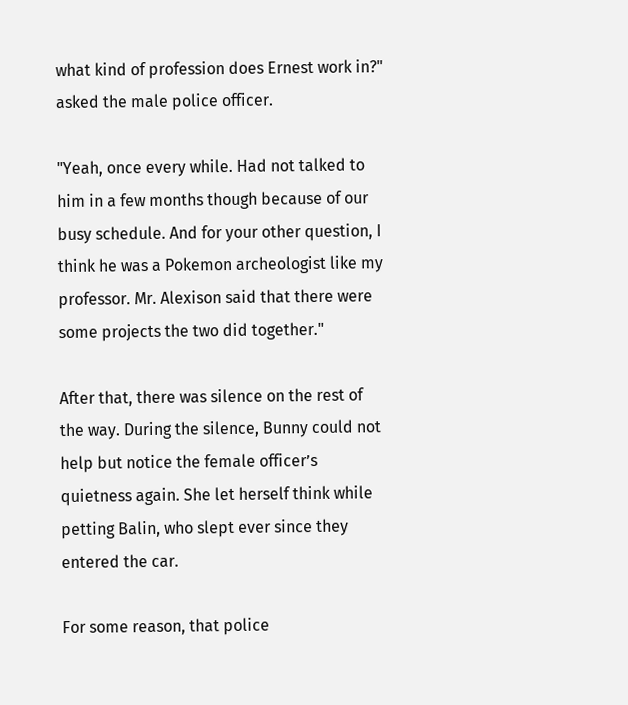what kind of profession does Ernest work in?" asked the male police officer.

"Yeah, once every while. Had not talked to him in a few months though because of our busy schedule. And for your other question, I think he was a Pokemon archeologist like my professor. Mr. Alexison said that there were some projects the two did together."

After that, there was silence on the rest of the way. During the silence, Bunny could not help but notice the female officer’s quietness again. She let herself think while petting Balin, who slept ever since they entered the car.

For some reason, that police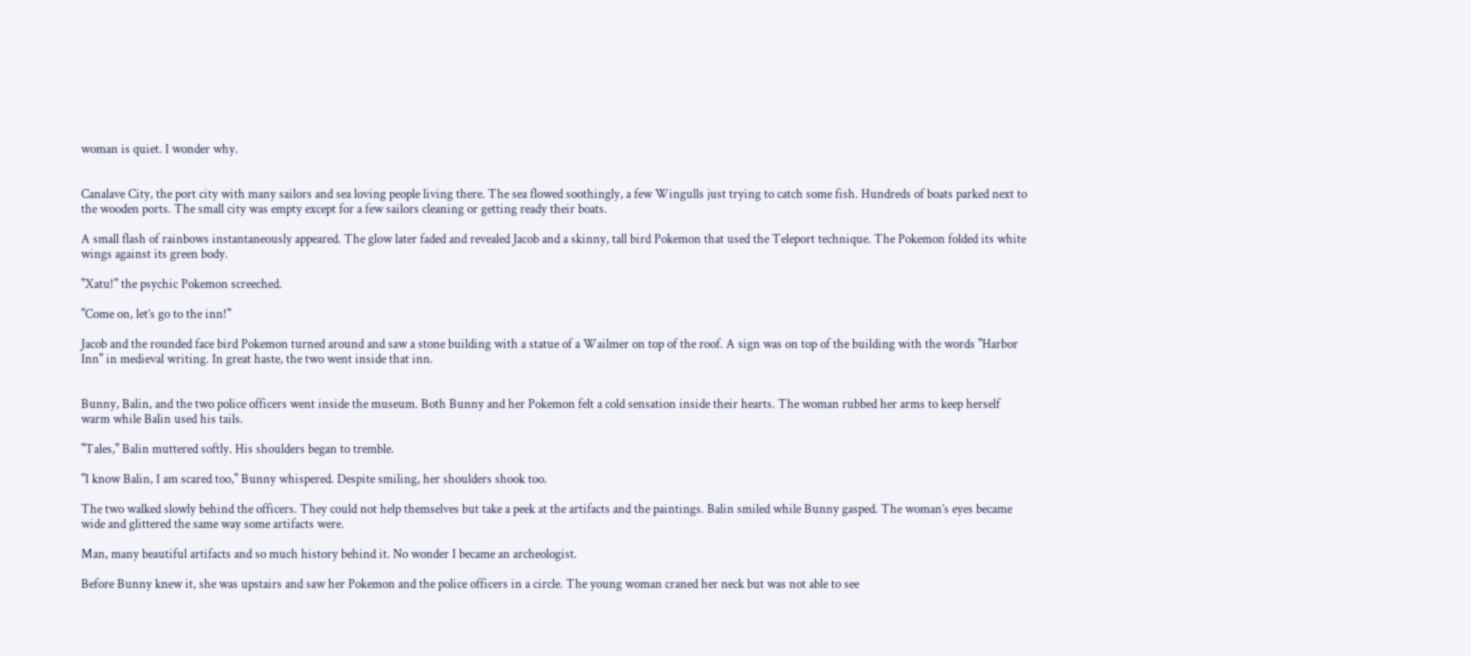woman is quiet. I wonder why.


Canalave City, the port city with many sailors and sea loving people living there. The sea flowed soothingly, a few Wingulls just trying to catch some fish. Hundreds of boats parked next to the wooden ports. The small city was empty except for a few sailors cleaning or getting ready their boats.

A small flash of rainbows instantaneously appeared. The glow later faded and revealed Jacob and a skinny, tall bird Pokemon that used the Teleport technique. The Pokemon folded its white wings against its green body.

"Xatu!" the psychic Pokemon screeched.

"Come on, let’s go to the inn!"

Jacob and the rounded face bird Pokemon turned around and saw a stone building with a statue of a Wailmer on top of the roof. A sign was on top of the building with the words "Harbor Inn" in medieval writing. In great haste, the two went inside that inn.


Bunny, Balin, and the two police officers went inside the museum. Both Bunny and her Pokemon felt a cold sensation inside their hearts. The woman rubbed her arms to keep herself warm while Balin used his tails.

"Tales," Balin muttered softly. His shoulders began to tremble.

"I know Balin, I am scared too," Bunny whispered. Despite smiling, her shoulders shook too.

The two walked slowly behind the officers. They could not help themselves but take a peek at the artifacts and the paintings. Balin smiled while Bunny gasped. The woman’s eyes became wide and glittered the same way some artifacts were.

Man, many beautiful artifacts and so much history behind it. No wonder I became an archeologist.

Before Bunny knew it, she was upstairs and saw her Pokemon and the police officers in a circle. The young woman craned her neck but was not able to see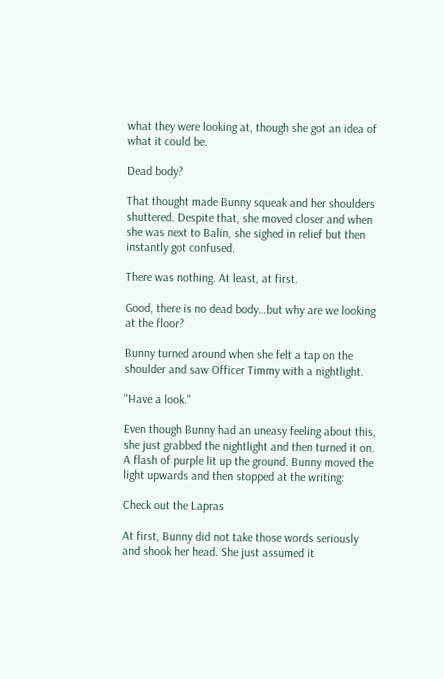what they were looking at, though she got an idea of what it could be.

Dead body?

That thought made Bunny squeak and her shoulders shuttered. Despite that, she moved closer and when she was next to Balin, she sighed in relief but then instantly got confused.

There was nothing. At least, at first.

Good, there is no dead body…but why are we looking at the floor?

Bunny turned around when she felt a tap on the shoulder and saw Officer Timmy with a nightlight.

"Have a look."

Even though Bunny had an uneasy feeling about this, she just grabbed the nightlight and then turned it on. A flash of purple lit up the ground. Bunny moved the light upwards and then stopped at the writing:

Check out the Lapras

At first, Bunny did not take those words seriously and shook her head. She just assumed it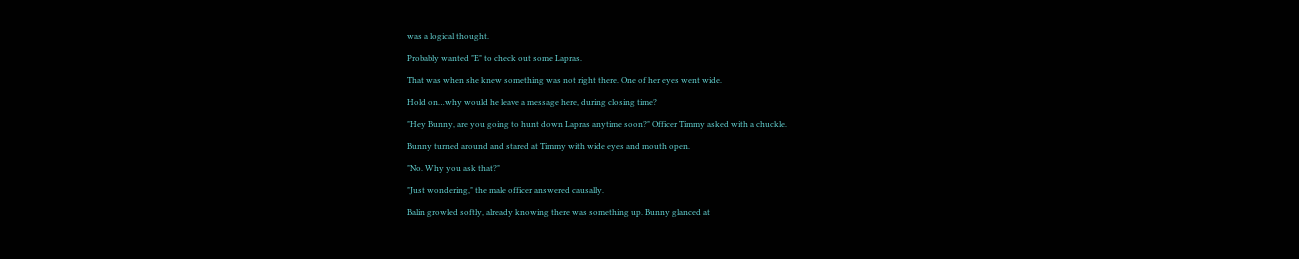was a logical thought.

Probably wanted "E" to check out some Lapras.

That was when she knew something was not right there. One of her eyes went wide.

Hold on…why would he leave a message here, during closing time?

"Hey Bunny, are you going to hunt down Lapras anytime soon?" Officer Timmy asked with a chuckle.

Bunny turned around and stared at Timmy with wide eyes and mouth open.

"No. Why you ask that?"

"Just wondering," the male officer answered causally.

Balin growled softly, already knowing there was something up. Bunny glanced at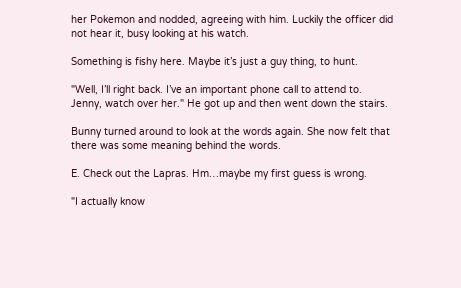her Pokemon and nodded, agreeing with him. Luckily the officer did not hear it, busy looking at his watch.

Something is fishy here. Maybe it’s just a guy thing, to hunt.

"Well, I’ll right back. I’ve an important phone call to attend to. Jenny, watch over her." He got up and then went down the stairs.

Bunny turned around to look at the words again. She now felt that there was some meaning behind the words.

E. Check out the Lapras. Hm…maybe my first guess is wrong.

"I actually know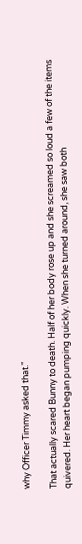why Officer Timmy asked that."

That actually scared Bunny to death. Half of her body rose up and she screamed so loud a few of the items quivered. Her heart began pumping quickly. When she turned around, she saw both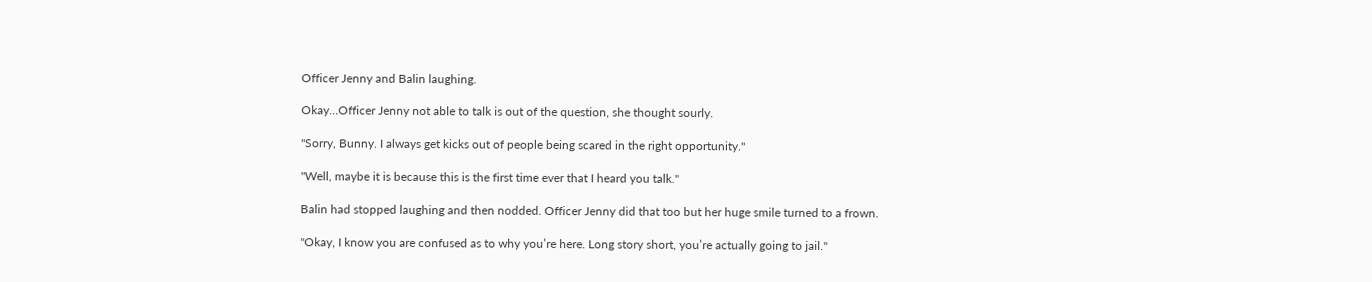Officer Jenny and Balin laughing.

Okay…Officer Jenny not able to talk is out of the question, she thought sourly.

"Sorry, Bunny. I always get kicks out of people being scared in the right opportunity."

"Well, maybe it is because this is the first time ever that I heard you talk."

Balin had stopped laughing and then nodded. Officer Jenny did that too but her huge smile turned to a frown.

"Okay, I know you are confused as to why you’re here. Long story short, you’re actually going to jail."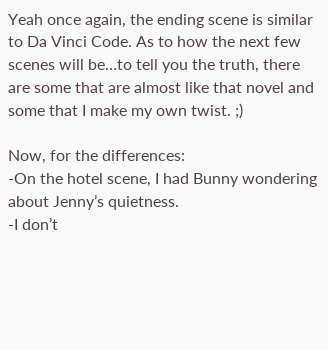Yeah once again, the ending scene is similar to Da Vinci Code. As to how the next few scenes will be…to tell you the truth, there are some that are almost like that novel and some that I make my own twist. ;)

Now, for the differences:
-On the hotel scene, I had Bunny wondering about Jenny’s quietness.
-I don’t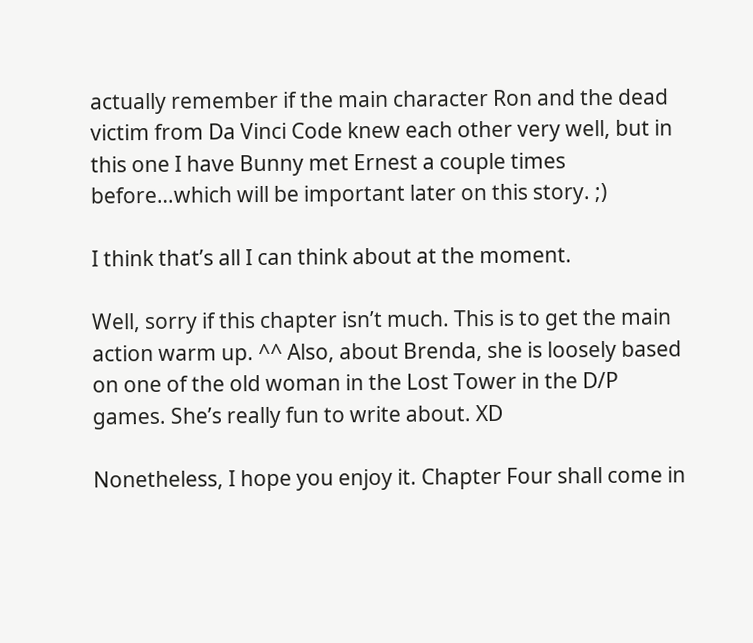actually remember if the main character Ron and the dead victim from Da Vinci Code knew each other very well, but in this one I have Bunny met Ernest a couple times before…which will be important later on this story. ;)

I think that’s all I can think about at the moment.

Well, sorry if this chapter isn’t much. This is to get the main action warm up. ^^ Also, about Brenda, she is loosely based on one of the old woman in the Lost Tower in the D/P games. She’s really fun to write about. XD

Nonetheless, I hope you enjoy it. Chapter Four shall come in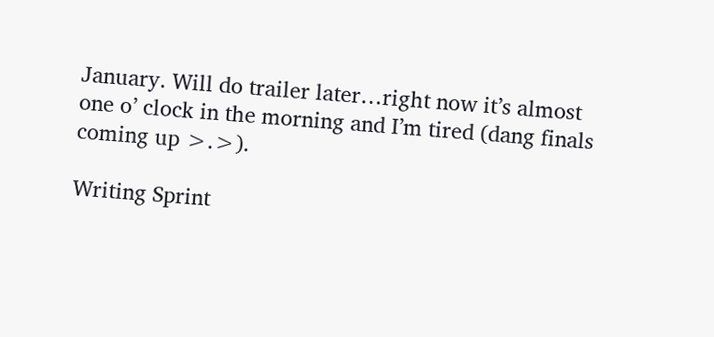January. Will do trailer later…right now it’s almost one o’ clock in the morning and I’m tired (dang finals coming up >.>).

Writing Sprint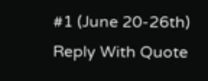#1 (June 20-26th)
Reply With Quote